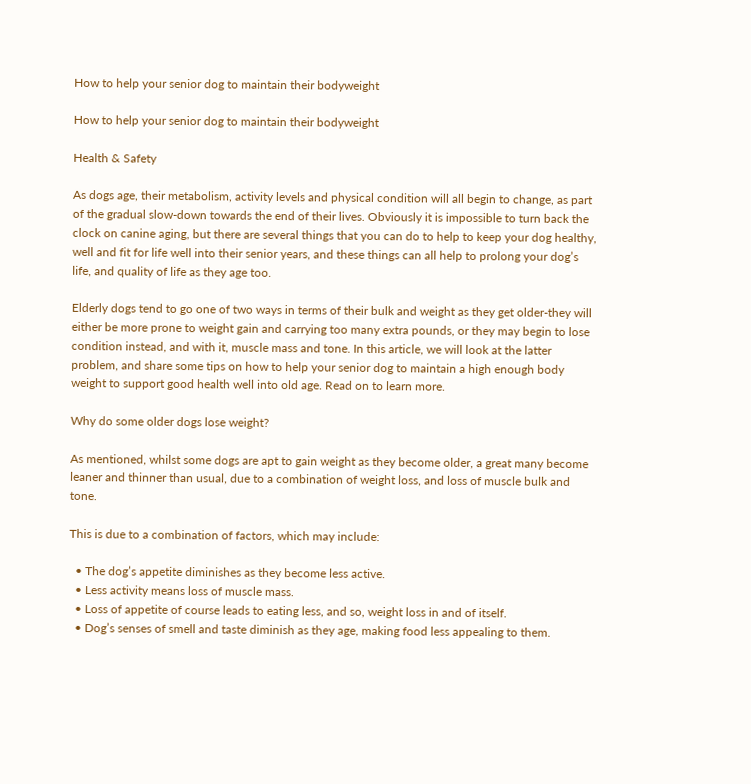How to help your senior dog to maintain their bodyweight

How to help your senior dog to maintain their bodyweight

Health & Safety

As dogs age, their metabolism, activity levels and physical condition will all begin to change, as part of the gradual slow-down towards the end of their lives. Obviously it is impossible to turn back the clock on canine aging, but there are several things that you can do to help to keep your dog healthy, well and fit for life well into their senior years, and these things can all help to prolong your dog’s life, and quality of life as they age too.

Elderly dogs tend to go one of two ways in terms of their bulk and weight as they get older-they will either be more prone to weight gain and carrying too many extra pounds, or they may begin to lose condition instead, and with it, muscle mass and tone. In this article, we will look at the latter problem, and share some tips on how to help your senior dog to maintain a high enough body weight to support good health well into old age. Read on to learn more.

Why do some older dogs lose weight?

As mentioned, whilst some dogs are apt to gain weight as they become older, a great many become leaner and thinner than usual, due to a combination of weight loss, and loss of muscle bulk and tone.

This is due to a combination of factors, which may include:

  • The dog’s appetite diminishes as they become less active.
  • Less activity means loss of muscle mass.
  • Loss of appetite of course leads to eating less, and so, weight loss in and of itself.
  • Dog’s senses of smell and taste diminish as they age, making food less appealing to them.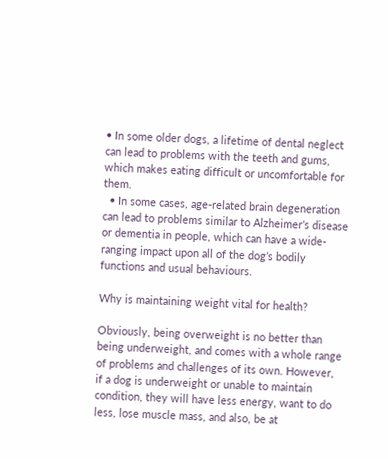• In some older dogs, a lifetime of dental neglect can lead to problems with the teeth and gums, which makes eating difficult or uncomfortable for them.
  • In some cases, age-related brain degeneration can lead to problems similar to Alzheimer’s disease or dementia in people, which can have a wide-ranging impact upon all of the dog’s bodily functions and usual behaviours.

Why is maintaining weight vital for health?

Obviously, being overweight is no better than being underweight, and comes with a whole range of problems and challenges of its own. However, if a dog is underweight or unable to maintain condition, they will have less energy, want to do less, lose muscle mass, and also, be at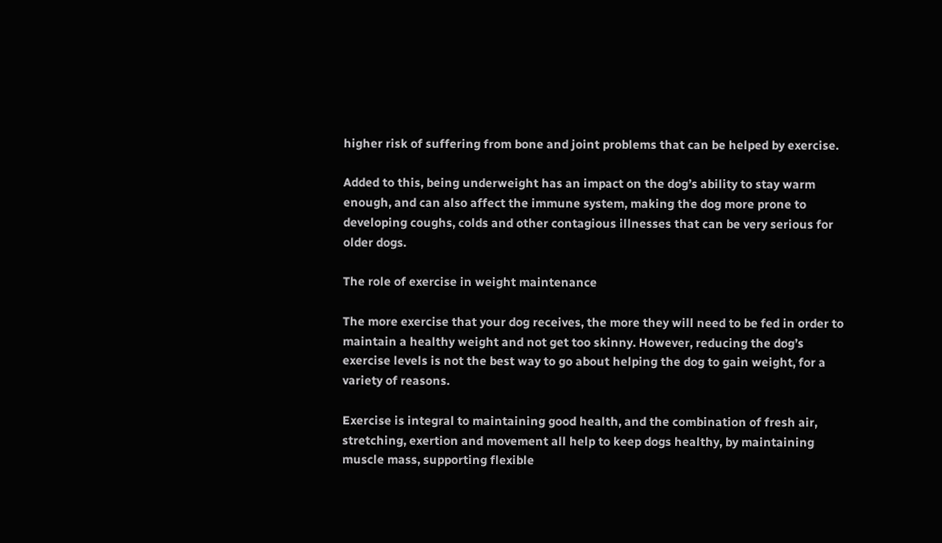higher risk of suffering from bone and joint problems that can be helped by exercise.

Added to this, being underweight has an impact on the dog’s ability to stay warm enough, and can also affect the immune system, making the dog more prone to developing coughs, colds and other contagious illnesses that can be very serious for older dogs.

The role of exercise in weight maintenance

The more exercise that your dog receives, the more they will need to be fed in order to maintain a healthy weight and not get too skinny. However, reducing the dog’s exercise levels is not the best way to go about helping the dog to gain weight, for a variety of reasons.

Exercise is integral to maintaining good health, and the combination of fresh air, stretching, exertion and movement all help to keep dogs healthy, by maintaining muscle mass, supporting flexible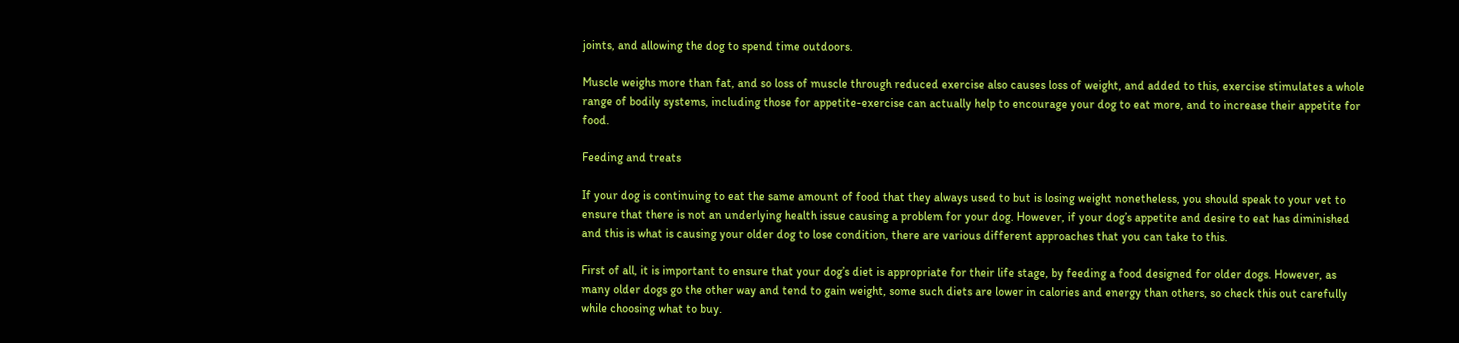joints, and allowing the dog to spend time outdoors.

Muscle weighs more than fat, and so loss of muscle through reduced exercise also causes loss of weight, and added to this, exercise stimulates a whole range of bodily systems, including those for appetite-exercise can actually help to encourage your dog to eat more, and to increase their appetite for food.

Feeding and treats

If your dog is continuing to eat the same amount of food that they always used to but is losing weight nonetheless, you should speak to your vet to ensure that there is not an underlying health issue causing a problem for your dog. However, if your dog’s appetite and desire to eat has diminished and this is what is causing your older dog to lose condition, there are various different approaches that you can take to this.

First of all, it is important to ensure that your dog’s diet is appropriate for their life stage, by feeding a food designed for older dogs. However, as many older dogs go the other way and tend to gain weight, some such diets are lower in calories and energy than others, so check this out carefully while choosing what to buy.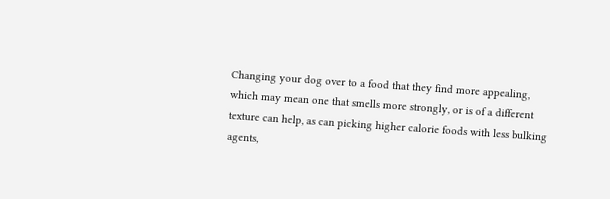Changing your dog over to a food that they find more appealing, which may mean one that smells more strongly, or is of a different texture can help, as can picking higher calorie foods with less bulking agents,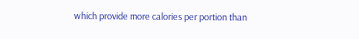which provide more calories per portion than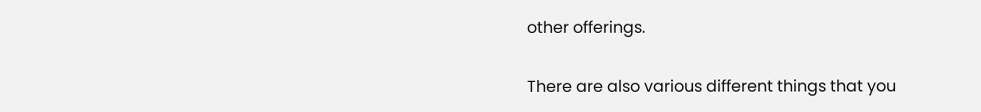other offerings.

There are also various different things that you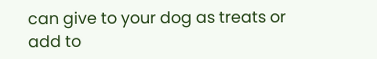can give to your dog as treats or add to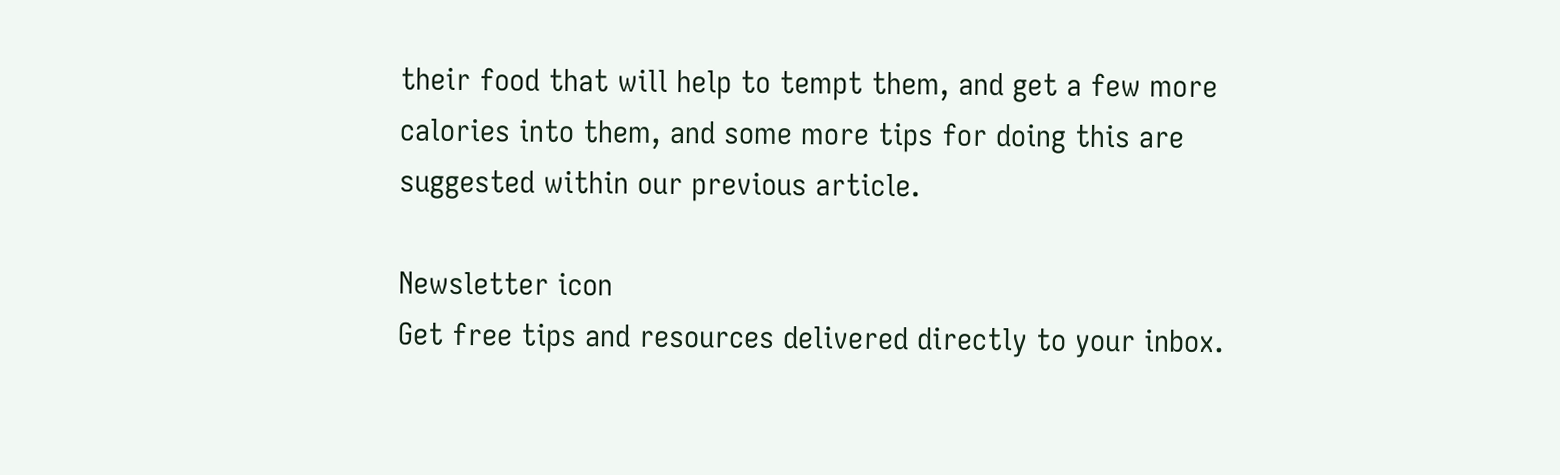their food that will help to tempt them, and get a few more calories into them, and some more tips for doing this are suggested within our previous article.

Newsletter icon
Get free tips and resources delivered directly to your inbox.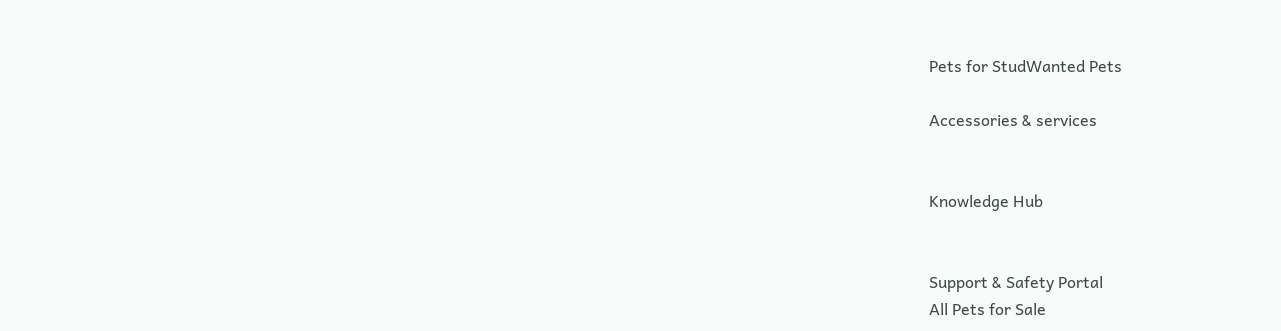Pets for StudWanted Pets

Accessories & services


Knowledge Hub


Support & Safety Portal
All Pets for Sale